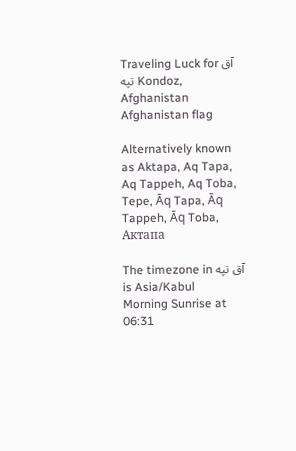Traveling Luck for آق تپه Kondoz, Afghanistan Afghanistan flag

Alternatively known as Aktapa, Aq Tapa, Aq Tappeh, Aq Toba, Tepe, Āq Tapa, Āq Tappeh, Āq Toba, Актапа

The timezone in آق تپه is Asia/Kabul
Morning Sunrise at 06:31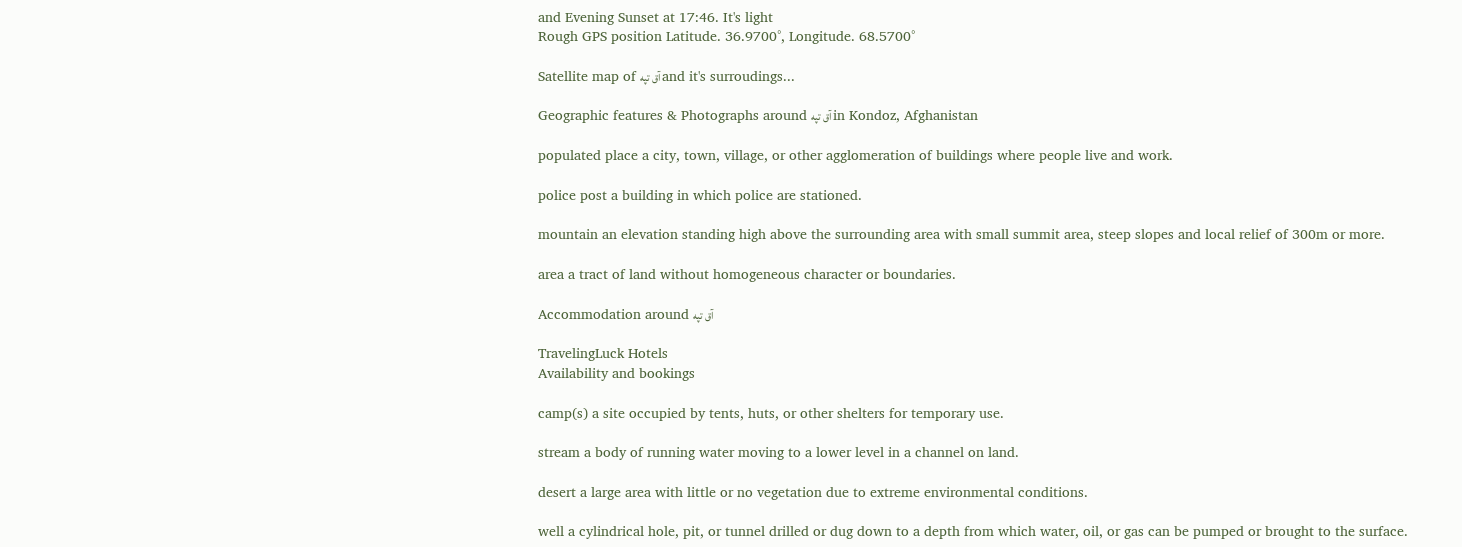and Evening Sunset at 17:46. It's light
Rough GPS position Latitude. 36.9700°, Longitude. 68.5700°

Satellite map of آق تپه and it's surroudings...

Geographic features & Photographs around آق تپه in Kondoz, Afghanistan

populated place a city, town, village, or other agglomeration of buildings where people live and work.

police post a building in which police are stationed.

mountain an elevation standing high above the surrounding area with small summit area, steep slopes and local relief of 300m or more.

area a tract of land without homogeneous character or boundaries.

Accommodation around آق تپه

TravelingLuck Hotels
Availability and bookings

camp(s) a site occupied by tents, huts, or other shelters for temporary use.

stream a body of running water moving to a lower level in a channel on land.

desert a large area with little or no vegetation due to extreme environmental conditions.

well a cylindrical hole, pit, or tunnel drilled or dug down to a depth from which water, oil, or gas can be pumped or brought to the surface.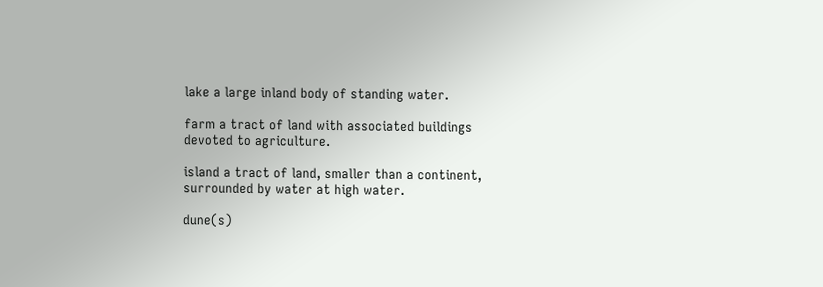lake a large inland body of standing water.

farm a tract of land with associated buildings devoted to agriculture.

island a tract of land, smaller than a continent, surrounded by water at high water.

dune(s)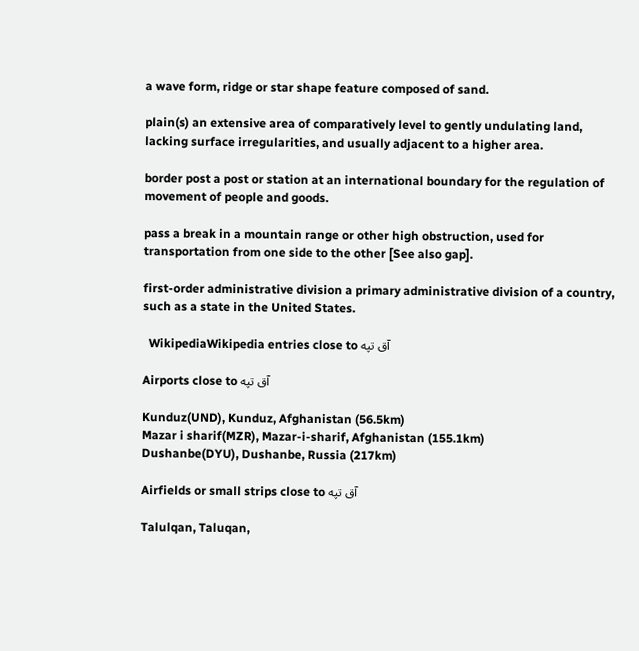a wave form, ridge or star shape feature composed of sand.

plain(s) an extensive area of comparatively level to gently undulating land, lacking surface irregularities, and usually adjacent to a higher area.

border post a post or station at an international boundary for the regulation of movement of people and goods.

pass a break in a mountain range or other high obstruction, used for transportation from one side to the other [See also gap].

first-order administrative division a primary administrative division of a country, such as a state in the United States.

  WikipediaWikipedia entries close to آق تپه

Airports close to آق تپه

Kunduz(UND), Kunduz, Afghanistan (56.5km)
Mazar i sharif(MZR), Mazar-i-sharif, Afghanistan (155.1km)
Dushanbe(DYU), Dushanbe, Russia (217km)

Airfields or small strips close to آق تپه

Talulqan, Taluqan,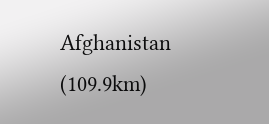Afghanistan (109.9km)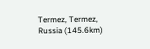Termez, Termez, Russia (145.6km)